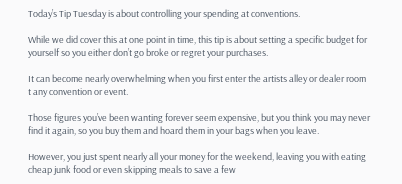Today’s Tip Tuesday is about controlling your spending at conventions.

While we did cover this at one point in time, this tip is about setting a specific budget for yourself so you either don’t go broke or regret your purchases.

It can become nearly overwhelming when you first enter the artists alley or dealer room t any convention or event.

Those figures you’ve been wanting forever seem expensive, but you think you may never find it again, so you buy them and hoard them in your bags when you leave.

However, you just spent nearly all your money for the weekend, leaving you with eating cheap junk food or even skipping meals to save a few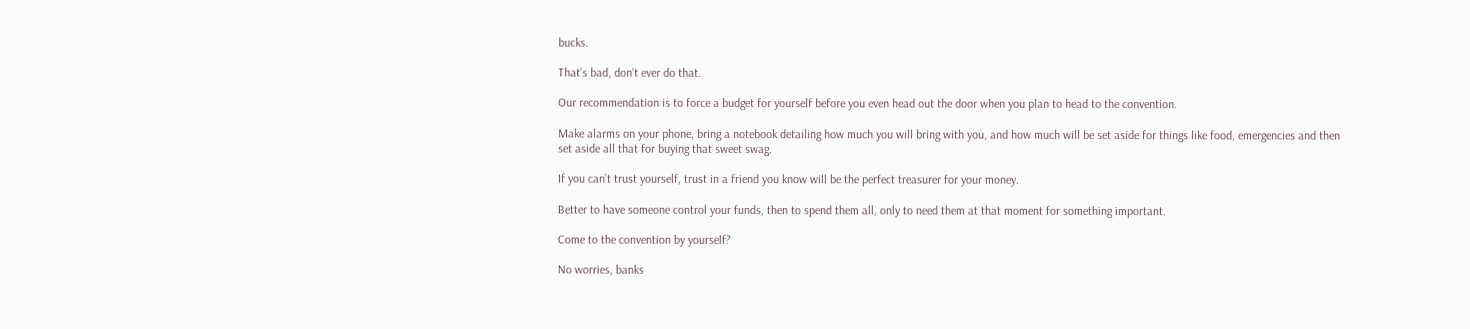bucks.

That’s bad, don’t ever do that.

Our recommendation is to force a budget for yourself before you even head out the door when you plan to head to the convention.

Make alarms on your phone, bring a notebook detailing how much you will bring with you, and how much will be set aside for things like food, emergencies and then set aside all that for buying that sweet swag.

If you can’t trust yourself, trust in a friend you know will be the perfect treasurer for your money.

Better to have someone control your funds, then to spend them all, only to need them at that moment for something important.

Come to the convention by yourself?

No worries, banks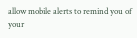allow mobile alerts to remind you of your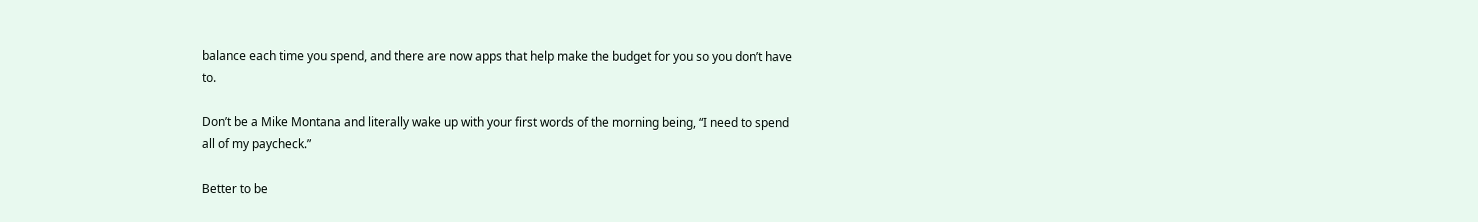balance each time you spend, and there are now apps that help make the budget for you so you don’t have to.

Don’t be a Mike Montana and literally wake up with your first words of the morning being, “I need to spend all of my paycheck.”

Better to be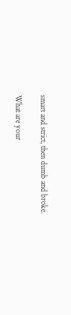smart and strict, then dumb and broke.

What are your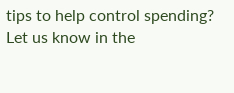tips to help control spending? Let us know in the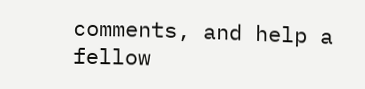comments, and help a fellow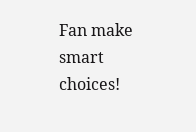Fan make smart choices!